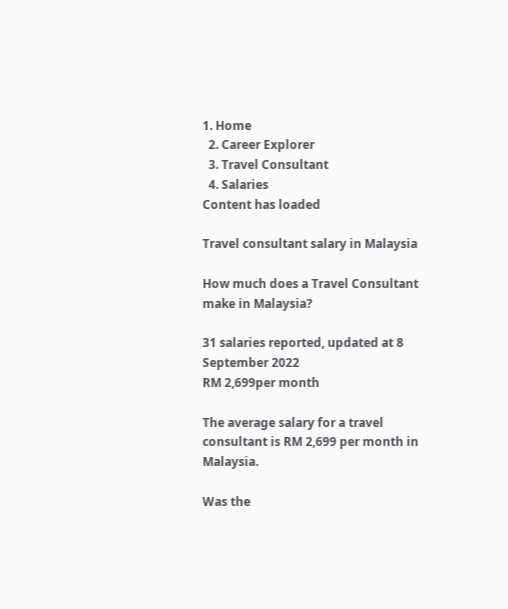1. Home
  2. Career Explorer
  3. Travel Consultant
  4. Salaries
Content has loaded

Travel consultant salary in Malaysia

How much does a Travel Consultant make in Malaysia?

31 salaries reported, updated at 8 September 2022
RM 2,699per month

The average salary for a travel consultant is RM 2,699 per month in Malaysia.

Was the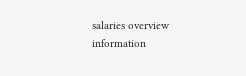salaries overview information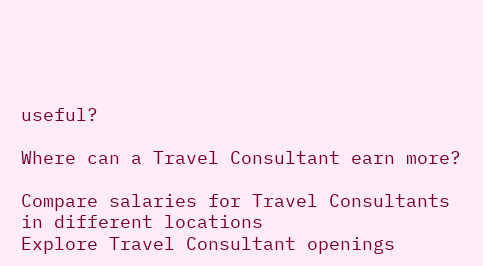useful?

Where can a Travel Consultant earn more?

Compare salaries for Travel Consultants in different locations
Explore Travel Consultant openings